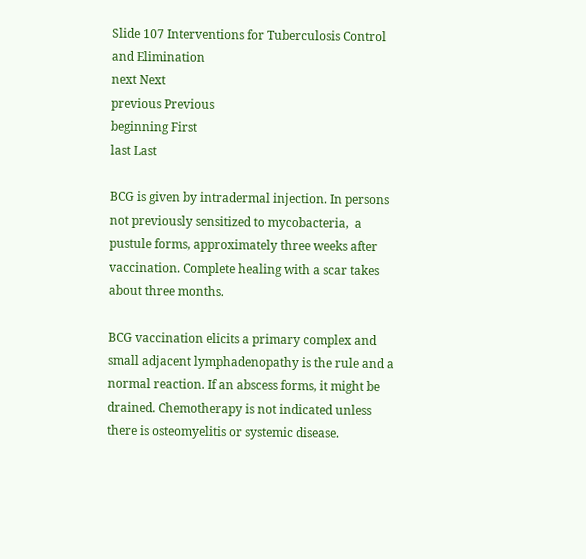Slide 107 Interventions for Tuberculosis Control and Elimination
next Next
previous Previous
beginning First
last Last

BCG is given by intradermal injection. In persons not previously sensitized to mycobacteria,  a pustule forms, approximately three weeks after vaccination. Complete healing with a scar takes about three months.

BCG vaccination elicits a primary complex and small adjacent lymphadenopathy is the rule and a normal reaction. If an abscess forms, it might be drained. Chemotherapy is not indicated unless there is osteomyelitis or systemic disease.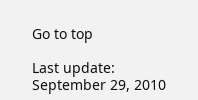Go to top

Last update: September 29, 2010